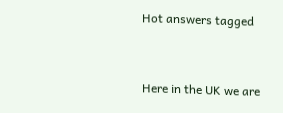Hot answers tagged


Here in the UK we are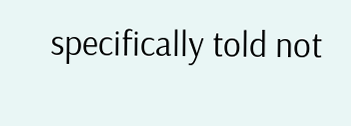specifically told not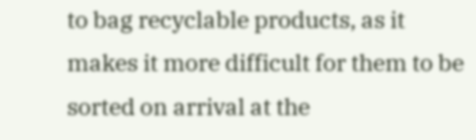to bag recyclable products, as it makes it more difficult for them to be sorted on arrival at the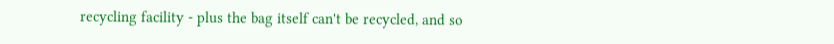recycling facility - plus the bag itself can't be recycled, and so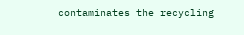contaminates the recycling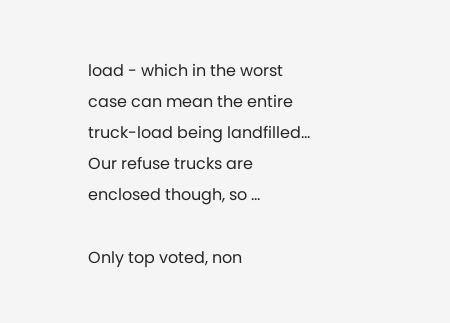load - which in the worst case can mean the entire truck-load being landfilled... Our refuse trucks are enclosed though, so ...

Only top voted, non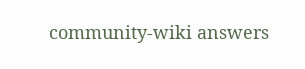community-wiki answers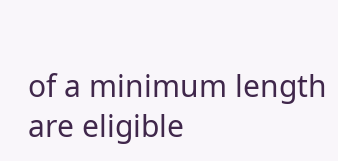of a minimum length are eligible